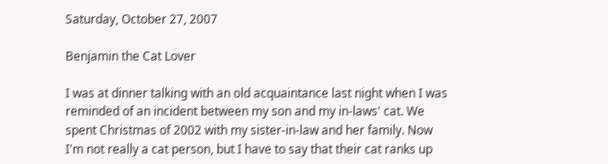Saturday, October 27, 2007

Benjamin the Cat Lover

I was at dinner talking with an old acquaintance last night when I was reminded of an incident between my son and my in-laws' cat. We spent Christmas of 2002 with my sister-in-law and her family. Now I'm not really a cat person, but I have to say that their cat ranks up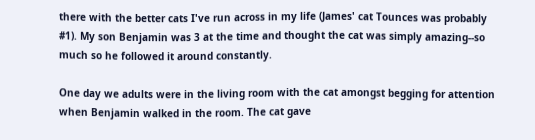there with the better cats I've run across in my life (James' cat Tounces was probably #1). My son Benjamin was 3 at the time and thought the cat was simply amazing--so much so he followed it around constantly.

One day we adults were in the living room with the cat amongst begging for attention when Benjamin walked in the room. The cat gave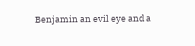Benjamin an evil eye and a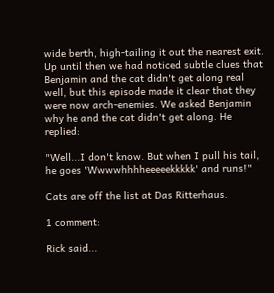wide berth, high-tailing it out the nearest exit. Up until then we had noticed subtle clues that Benjamin and the cat didn't get along real well, but this episode made it clear that they were now arch-enemies. We asked Benjamin why he and the cat didn't get along. He replied:

"Well...I don't know. But when I pull his tail, he goes 'Wwwwhhhheeeeekkkkk' and runs!"

Cats are off the list at Das Ritterhaus.

1 comment:

Rick said...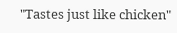"Tastes just like chicken"